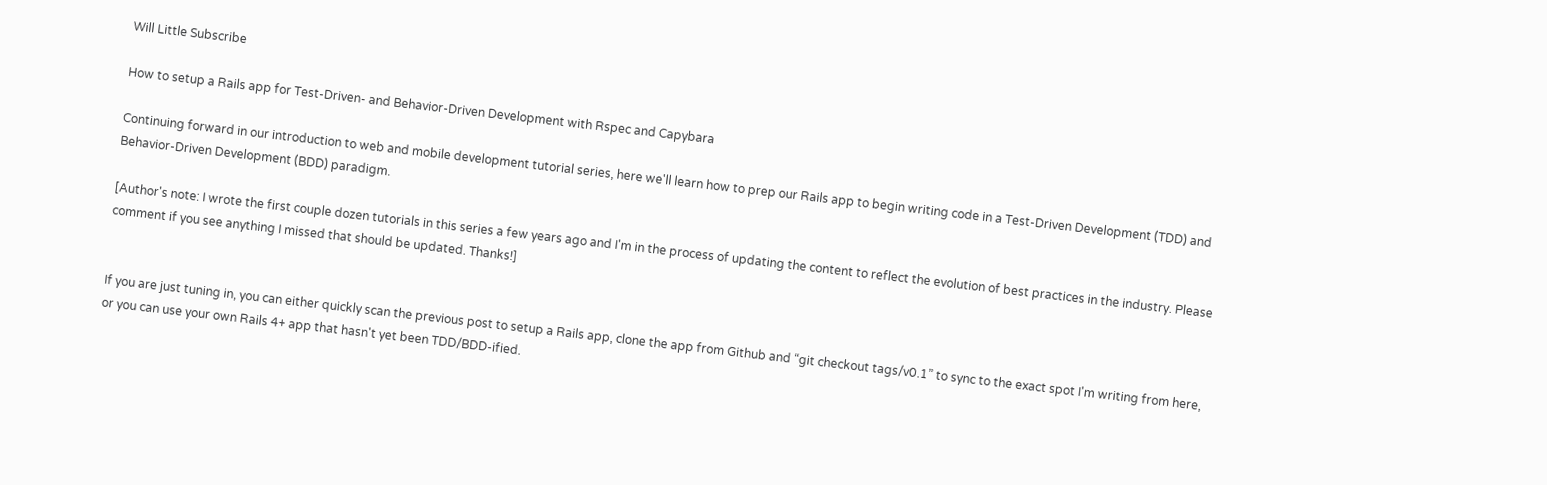Will Little Subscribe

How to setup a Rails app for Test-Driven- and Behavior-Driven Development with Rspec and Capybara

Continuing forward in our introduction to web and mobile development tutorial series, here we'll learn how to prep our Rails app to begin writing code in a Test-Driven Development (TDD) and Behavior-Driven Development (BDD) paradigm.

[Author's note: I wrote the first couple dozen tutorials in this series a few years ago and I'm in the process of updating the content to reflect the evolution of best practices in the industry. Please comment if you see anything I missed that should be updated. Thanks!]


If you are just tuning in, you can either quickly scan the previous post to setup a Rails app, clone the app from Github and “git checkout tags/v0.1” to sync to the exact spot I'm writing from here, or you can use your own Rails 4+ app that hasn't yet been TDD/BDD-ified.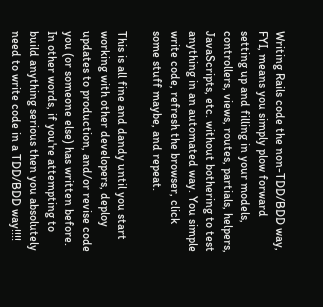Writing Rails code the non-TDD/BDD way, FYI, means you simply plow forward setting up and filling in your models, controllers, views, routes, partials, helpers, JavaScripts, etc. without bothering to test anything in an automated way. You simple write code, refresh the browser, click some stuff maybe, and repeat.

This is all fine and dandy until you start working with other developers, deploy updates to production, and/or revise code you (or someone else) has written before. In other words, if you're attempting to build anything serious then you absolutely need to write code in a TDD/BDD way!!!!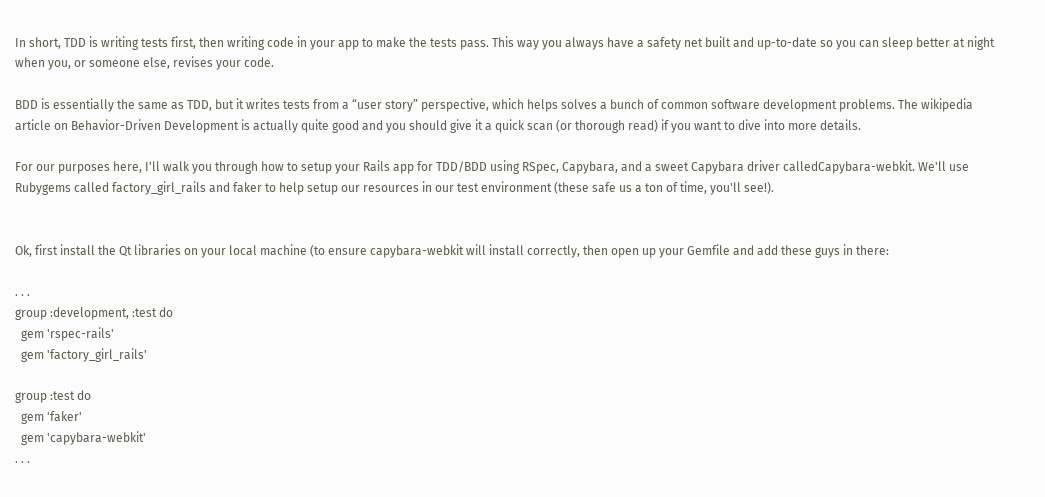In short, TDD is writing tests first, then writing code in your app to make the tests pass. This way you always have a safety net built and up-to-date so you can sleep better at night when you, or someone else, revises your code.

BDD is essentially the same as TDD, but it writes tests from a “user story” perspective, which helps solves a bunch of common software development problems. The wikipedia article on Behavior-Driven Development is actually quite good and you should give it a quick scan (or thorough read) if you want to dive into more details.

For our purposes here, I'll walk you through how to setup your Rails app for TDD/BDD using RSpec, Capybara, and a sweet Capybara driver calledCapybara-webkit. We'll use Rubygems called factory_girl_rails and faker to help setup our resources in our test environment (these safe us a ton of time, you'll see!).


Ok, first install the Qt libraries on your local machine (to ensure capybara-webkit will install correctly, then open up your Gemfile and add these guys in there:

. . .
group :development, :test do
  gem 'rspec-rails'
  gem 'factory_girl_rails'

group :test do
  gem 'faker'
  gem 'capybara-webkit'
. . .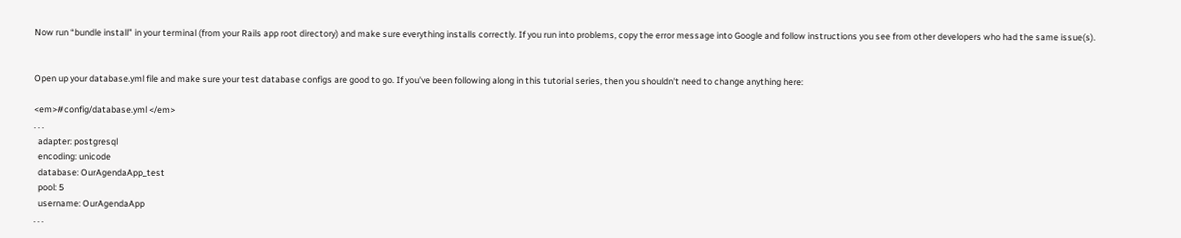Now run “bundle install” in your terminal (from your Rails app root directory) and make sure everything installs correctly. If you run into problems, copy the error message into Google and follow instructions you see from other developers who had the same issue(s).


Open up your database.yml file and make sure your test database configs are good to go. If you've been following along in this tutorial series, then you shouldn't need to change anything here:

<em>#config/database.yml </em>
. . .
  adapter: postgresql
  encoding: unicode
  database: OurAgendaApp_test
  pool: 5
  username: OurAgendaApp
. . .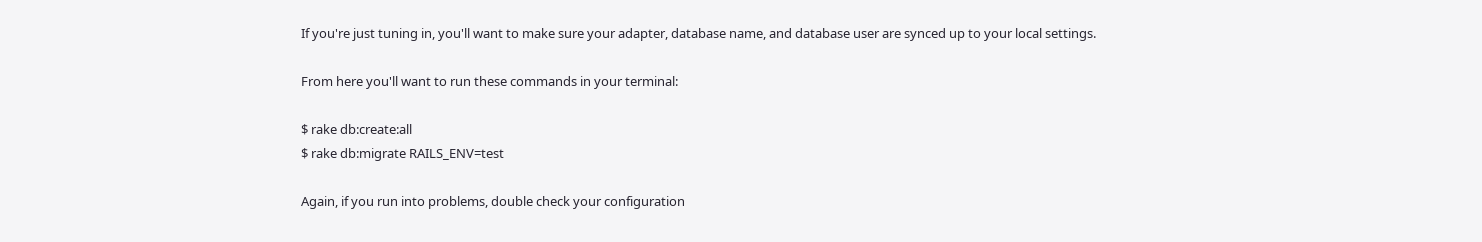If you're just tuning in, you'll want to make sure your adapter, database name, and database user are synced up to your local settings.

From here you'll want to run these commands in your terminal:

$ rake db:create:all
$ rake db:migrate RAILS_ENV=test

Again, if you run into problems, double check your configuration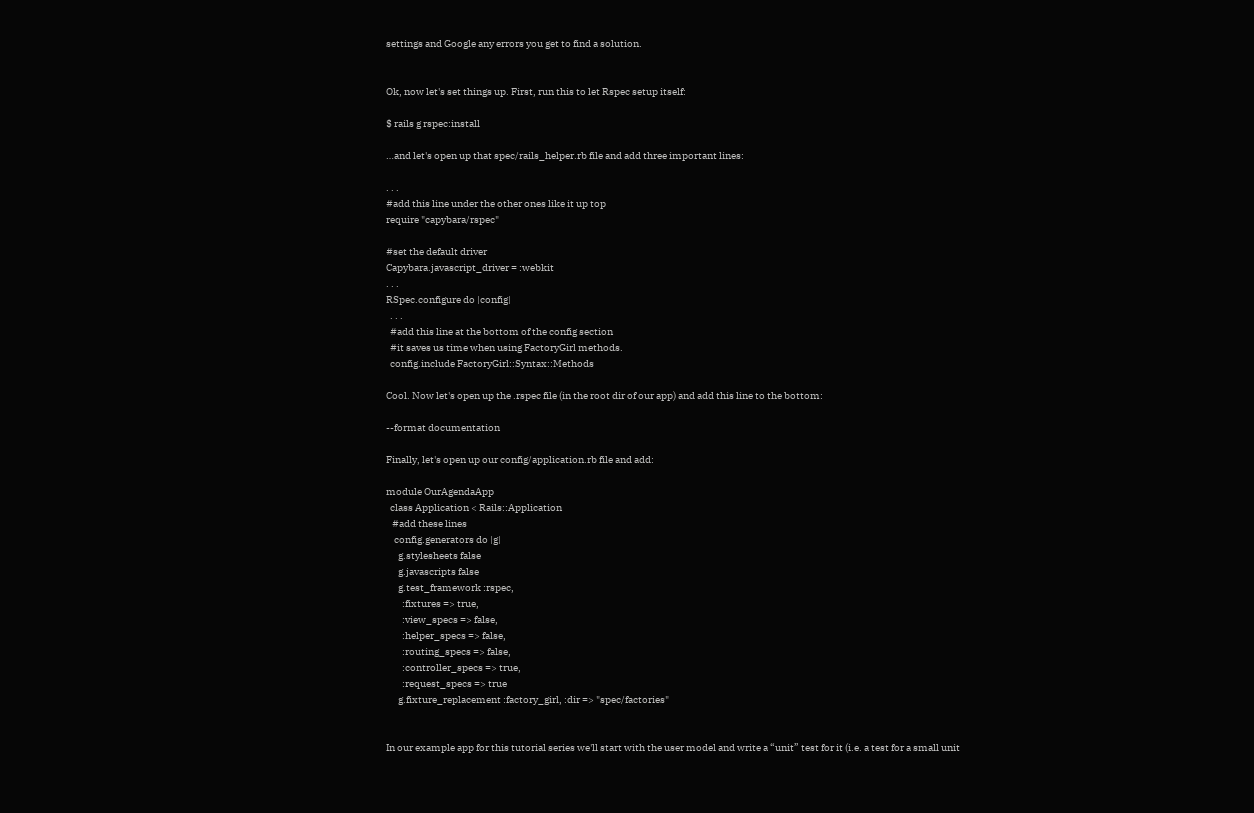settings and Google any errors you get to find a solution.


Ok, now let's set things up. First, run this to let Rspec setup itself:

$ rails g rspec:install

…and let's open up that spec/rails_helper.rb file and add three important lines:

. . .
#add this line under the other ones like it up top
require "capybara/rspec"

#set the default driver
Capybara.javascript_driver = :webkit
. . .
RSpec.configure do |config|
  . . .
  #add this line at the bottom of the config section
  #it saves us time when using FactoryGirl methods.
  config.include FactoryGirl::Syntax::Methods

Cool. Now let's open up the .rspec file (in the root dir of our app) and add this line to the bottom:

--format documentation

Finally, let's open up our config/application.rb file and add:

module OurAgendaApp
  class Application < Rails::Application
   #add these lines
    config.generators do |g|
      g.stylesheets false
      g.javascripts false
      g.test_framework :rspec,
        :fixtures => true,
        :view_specs => false,
        :helper_specs => false,
        :routing_specs => false,
        :controller_specs => true,
        :request_specs => true
      g.fixture_replacement :factory_girl, :dir => "spec/factories"


In our example app for this tutorial series we'll start with the user model and write a “unit” test for it (i.e. a test for a small unit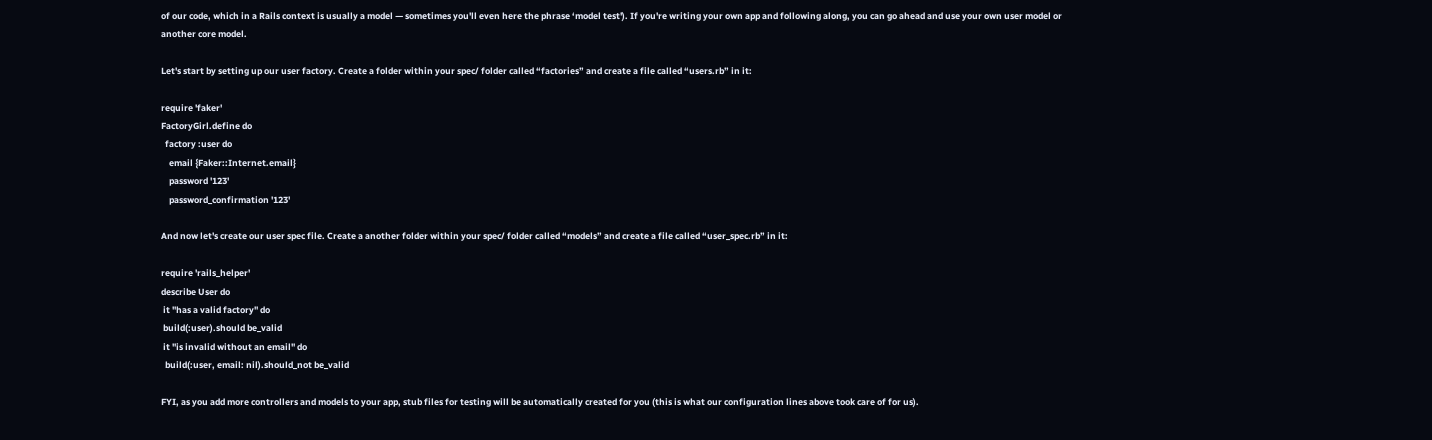of our code, which in a Rails context is usually a model — sometimes you'll even here the phrase ‘model test'). If you're writing your own app and following along, you can go ahead and use your own user model or another core model.

Let's start by setting up our user factory. Create a folder within your spec/ folder called “factories” and create a file called “users.rb” in it:

require 'faker'
FactoryGirl.define do
  factory :user do
    email {Faker::Internet.email}
    password '123'
    password_confirmation '123'

And now let's create our user spec file. Create a another folder within your spec/ folder called “models” and create a file called “user_spec.rb” in it:

require 'rails_helper'
describe User do
 it "has a valid factory" do
 build(:user).should be_valid
 it "is invalid without an email" do
  build(:user, email: nil).should_not be_valid

FYI, as you add more controllers and models to your app, stub files for testing will be automatically created for you (this is what our configuration lines above took care of for us).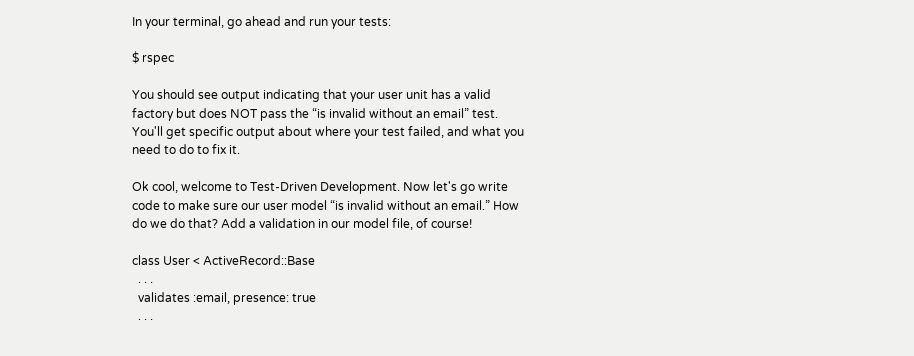In your terminal, go ahead and run your tests:

$ rspec

You should see output indicating that your user unit has a valid factory but does NOT pass the “is invalid without an email” test. You'll get specific output about where your test failed, and what you need to do to fix it.

Ok cool, welcome to Test-Driven Development. Now let's go write code to make sure our user model “is invalid without an email.” How do we do that? Add a validation in our model file, of course!

class User < ActiveRecord::Base
  . . .
  validates :email, presence: true
  . . .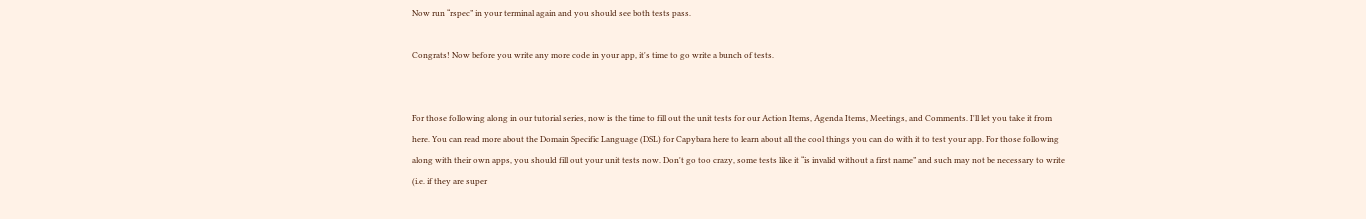Now run “rspec” in your terminal again and you should see both tests pass.

Congrats! Now before you write any more code in your app, it's time to go write a bunch of tests.


For those following along in our tutorial series, now is the time to fill out the unit tests for our Action Items, Agenda Items, Meetings, and Comments. I'll let you take it from here. You can read more about the Domain Specific Language (DSL) for Capybara here to learn about all the cool things you can do with it to test your app. For those following along with their own apps, you should fill out your unit tests now. Don't go too crazy, some tests like it “is invalid without a first name” and such may not be necessary to write (i.e. if they are super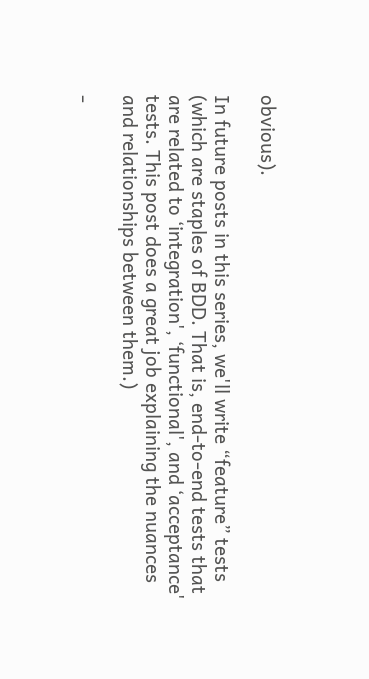obvious).

In future posts in this series, we'll write “feature” tests (which are staples of BDD. That is, end-to-end tests that are related to ‘integration', ‘functional', and ‘acceptance' tests. This post does a great job explaining the nuances and relationships between them.)

-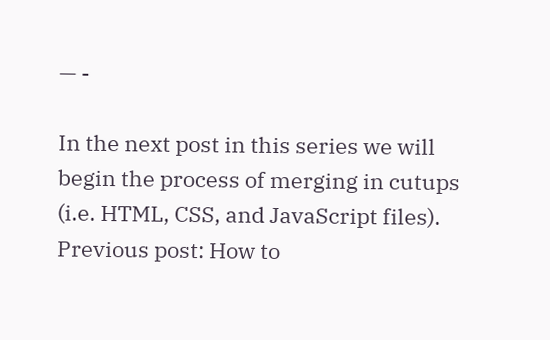— -

In the next post in this series we will begin the process of merging in cutups (i.e. HTML, CSS, and JavaScript files). Previous post: How to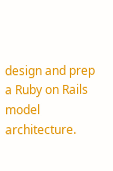design and prep a Ruby on Rails model architecture.